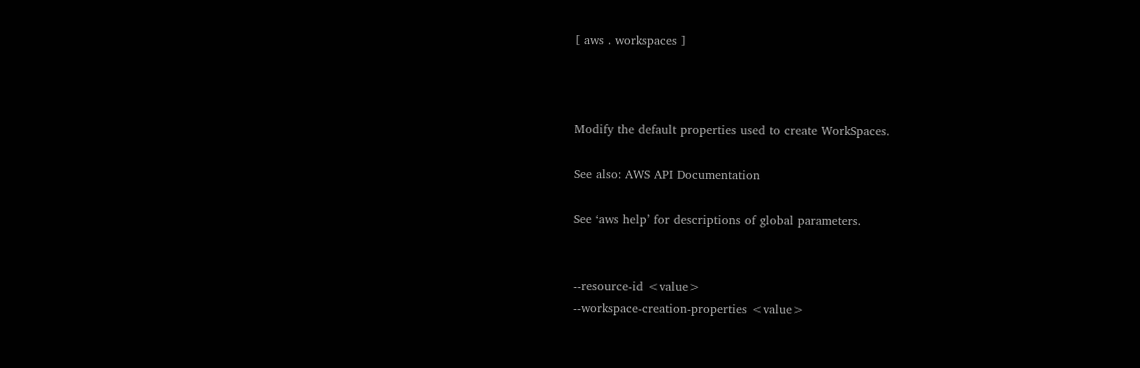[ aws . workspaces ]



Modify the default properties used to create WorkSpaces.

See also: AWS API Documentation

See ‘aws help’ for descriptions of global parameters.


--resource-id <value>
--workspace-creation-properties <value>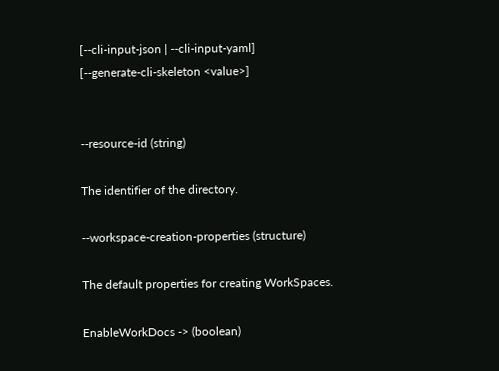[--cli-input-json | --cli-input-yaml]
[--generate-cli-skeleton <value>]


--resource-id (string)

The identifier of the directory.

--workspace-creation-properties (structure)

The default properties for creating WorkSpaces.

EnableWorkDocs -> (boolean)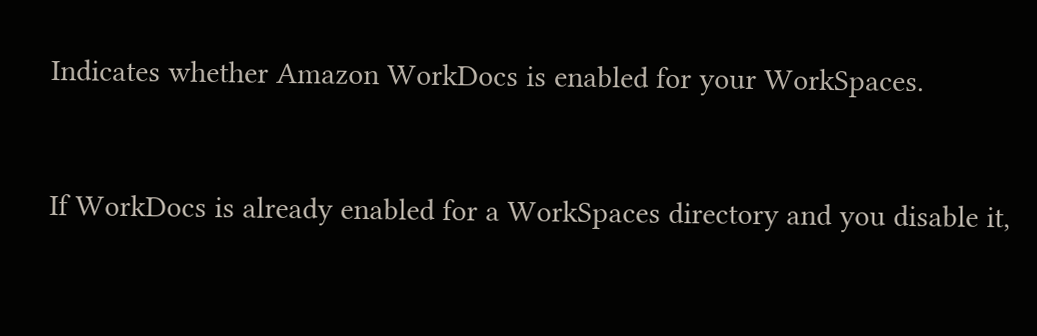Indicates whether Amazon WorkDocs is enabled for your WorkSpaces.


If WorkDocs is already enabled for a WorkSpaces directory and you disable it,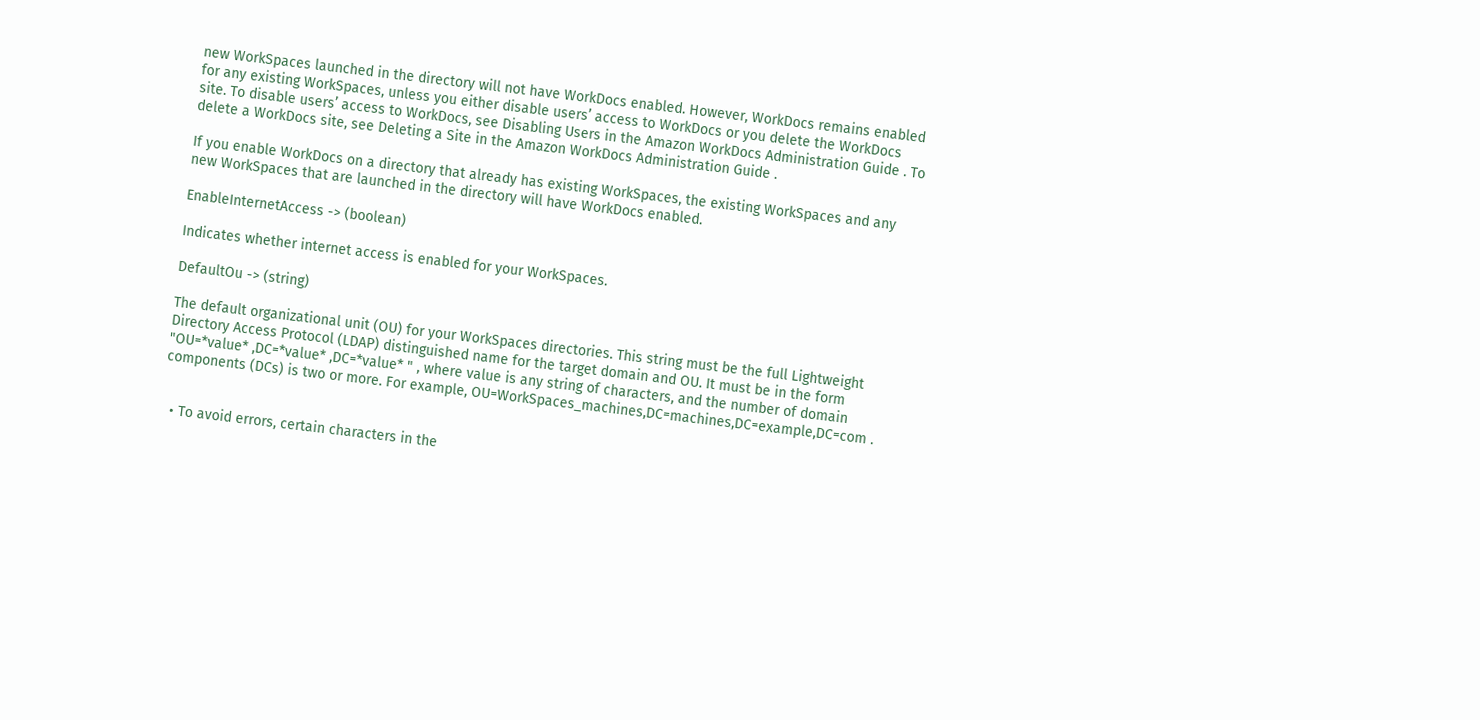new WorkSpaces launched in the directory will not have WorkDocs enabled. However, WorkDocs remains enabled for any existing WorkSpaces, unless you either disable users’ access to WorkDocs or you delete the WorkDocs site. To disable users’ access to WorkDocs, see Disabling Users in the Amazon WorkDocs Administration Guide . To delete a WorkDocs site, see Deleting a Site in the Amazon WorkDocs Administration Guide .

If you enable WorkDocs on a directory that already has existing WorkSpaces, the existing WorkSpaces and any new WorkSpaces that are launched in the directory will have WorkDocs enabled.

EnableInternetAccess -> (boolean)

Indicates whether internet access is enabled for your WorkSpaces.

DefaultOu -> (string)

The default organizational unit (OU) for your WorkSpaces directories. This string must be the full Lightweight Directory Access Protocol (LDAP) distinguished name for the target domain and OU. It must be in the form "OU=*value* ,DC=*value* ,DC=*value* " , where value is any string of characters, and the number of domain components (DCs) is two or more. For example, OU=WorkSpaces_machines,DC=machines,DC=example,DC=com .


  • To avoid errors, certain characters in the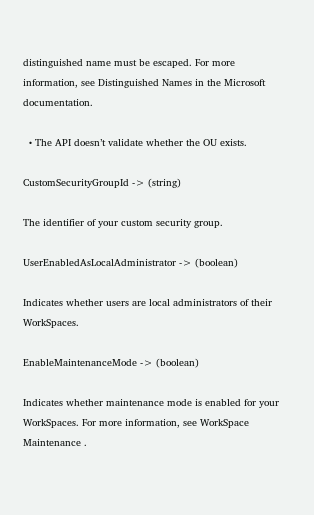distinguished name must be escaped. For more information, see Distinguished Names in the Microsoft documentation.

  • The API doesn’t validate whether the OU exists.

CustomSecurityGroupId -> (string)

The identifier of your custom security group.

UserEnabledAsLocalAdministrator -> (boolean)

Indicates whether users are local administrators of their WorkSpaces.

EnableMaintenanceMode -> (boolean)

Indicates whether maintenance mode is enabled for your WorkSpaces. For more information, see WorkSpace Maintenance .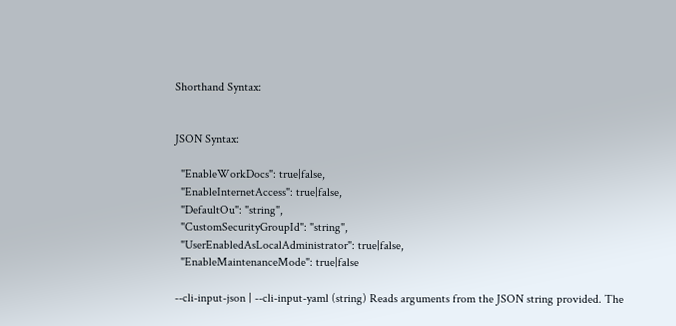Shorthand Syntax:


JSON Syntax:

  "EnableWorkDocs": true|false,
  "EnableInternetAccess": true|false,
  "DefaultOu": "string",
  "CustomSecurityGroupId": "string",
  "UserEnabledAsLocalAdministrator": true|false,
  "EnableMaintenanceMode": true|false

--cli-input-json | --cli-input-yaml (string) Reads arguments from the JSON string provided. The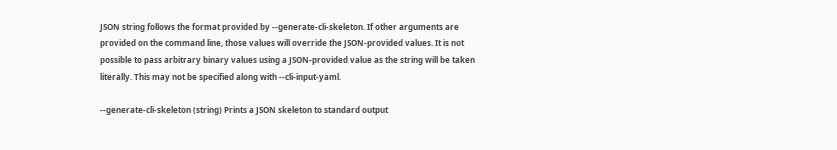JSON string follows the format provided by --generate-cli-skeleton. If other arguments are provided on the command line, those values will override the JSON-provided values. It is not possible to pass arbitrary binary values using a JSON-provided value as the string will be taken literally. This may not be specified along with --cli-input-yaml.

--generate-cli-skeleton (string) Prints a JSON skeleton to standard output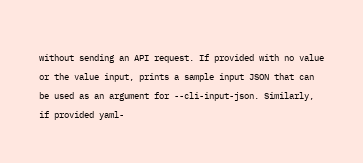without sending an API request. If provided with no value or the value input, prints a sample input JSON that can be used as an argument for --cli-input-json. Similarly, if provided yaml-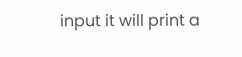input it will print a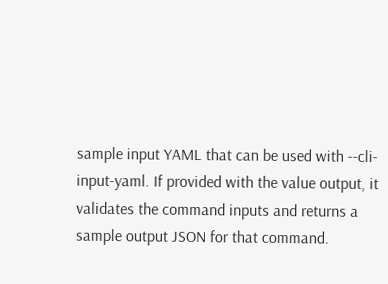sample input YAML that can be used with --cli-input-yaml. If provided with the value output, it validates the command inputs and returns a sample output JSON for that command.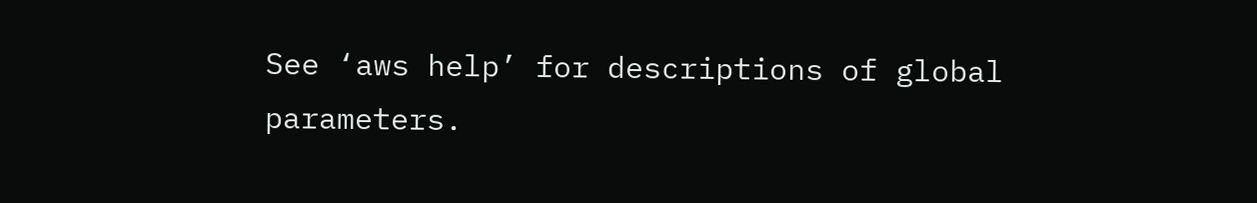See ‘aws help’ for descriptions of global parameters.